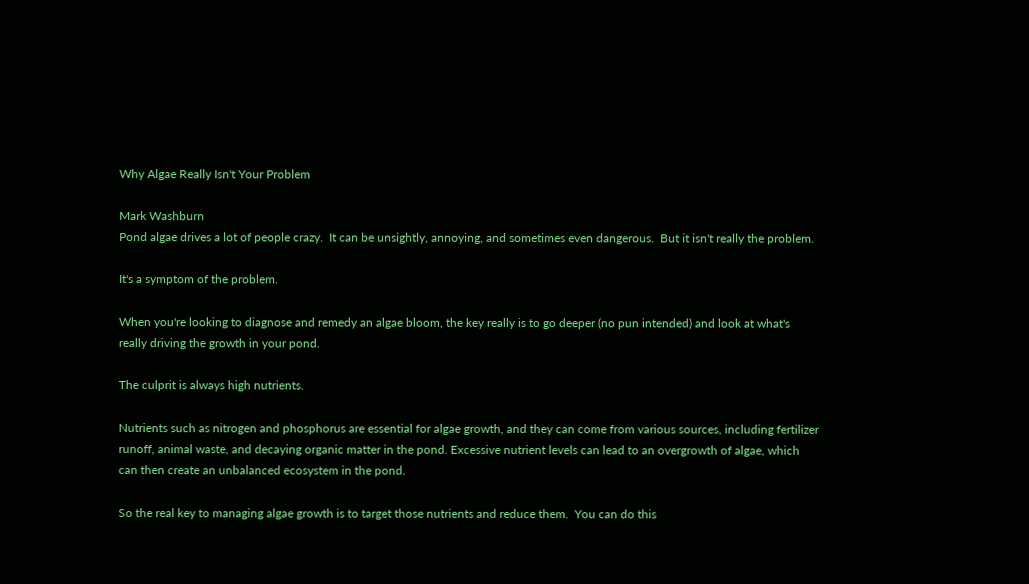Why Algae Really Isn't Your Problem

Mark Washburn
Pond algae drives a lot of people crazy.  It can be unsightly, annoying, and sometimes even dangerous.  But it isn't really the problem.

It's a symptom of the problem.

When you're looking to diagnose and remedy an algae bloom, the key really is to go deeper (no pun intended) and look at what's really driving the growth in your pond.

The culprit is always high nutrients.

Nutrients such as nitrogen and phosphorus are essential for algae growth, and they can come from various sources, including fertilizer runoff, animal waste, and decaying organic matter in the pond. Excessive nutrient levels can lead to an overgrowth of algae, which can then create an unbalanced ecosystem in the pond.

So the real key to managing algae growth is to target those nutrients and reduce them.  You can do this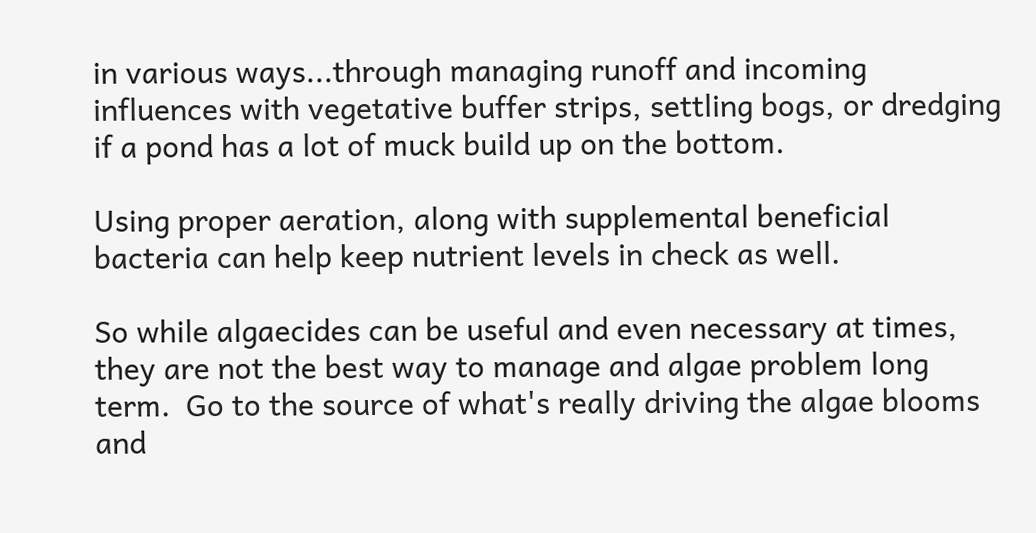in various ways...through managing runoff and incoming influences with vegetative buffer strips, settling bogs, or dredging if a pond has a lot of muck build up on the bottom.

Using proper aeration, along with supplemental beneficial bacteria can help keep nutrient levels in check as well.

So while algaecides can be useful and even necessary at times, they are not the best way to manage and algae problem long term.  Go to the source of what's really driving the algae blooms and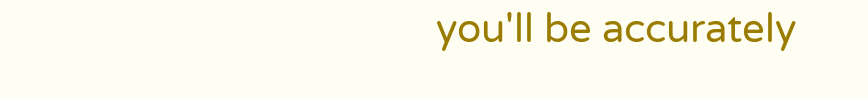you'll be accurately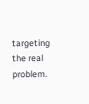targeting the real problem.